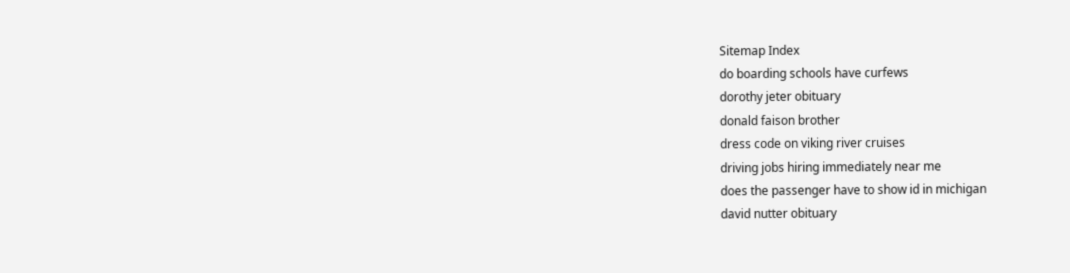Sitemap Index
do boarding schools have curfews
dorothy jeter obituary
donald faison brother
dress code on viking river cruises
driving jobs hiring immediately near me
does the passenger have to show id in michigan
david nutter obituary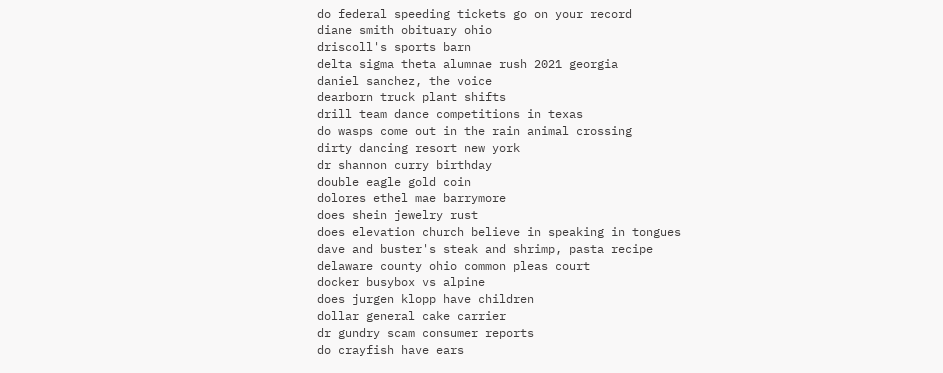do federal speeding tickets go on your record
diane smith obituary ohio
driscoll's sports barn
delta sigma theta alumnae rush 2021 georgia
daniel sanchez, the voice
dearborn truck plant shifts
drill team dance competitions in texas
do wasps come out in the rain animal crossing
dirty dancing resort new york
dr shannon curry birthday
double eagle gold coin
dolores ethel mae barrymore
does shein jewelry rust
does elevation church believe in speaking in tongues
dave and buster's steak and shrimp, pasta recipe
delaware county ohio common pleas court
docker busybox vs alpine
does jurgen klopp have children
dollar general cake carrier
dr gundry scam consumer reports
do crayfish have ears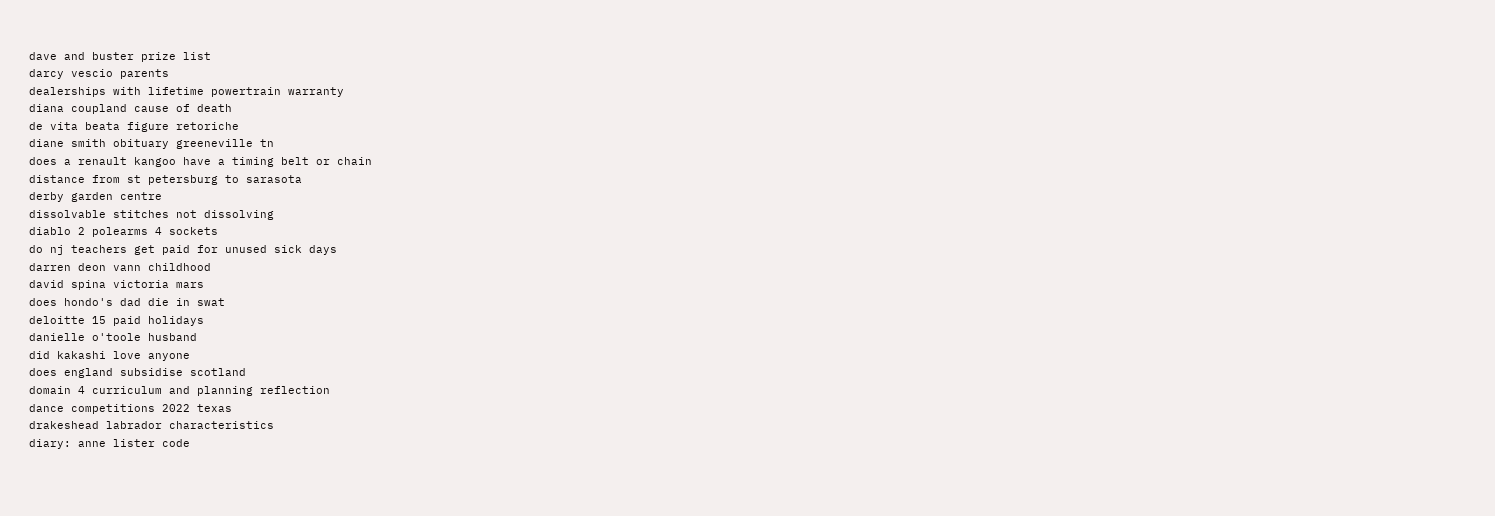dave and buster prize list
darcy vescio parents
dealerships with lifetime powertrain warranty
diana coupland cause of death
de vita beata figure retoriche
diane smith obituary greeneville tn
does a renault kangoo have a timing belt or chain
distance from st petersburg to sarasota
derby garden centre
dissolvable stitches not dissolving
diablo 2 polearms 4 sockets
do nj teachers get paid for unused sick days
darren deon vann childhood
david spina victoria mars
does hondo's dad die in swat
deloitte 15 paid holidays
danielle o'toole husband
did kakashi love anyone
does england subsidise scotland
domain 4 curriculum and planning reflection
dance competitions 2022 texas
drakeshead labrador characteristics
diary: anne lister code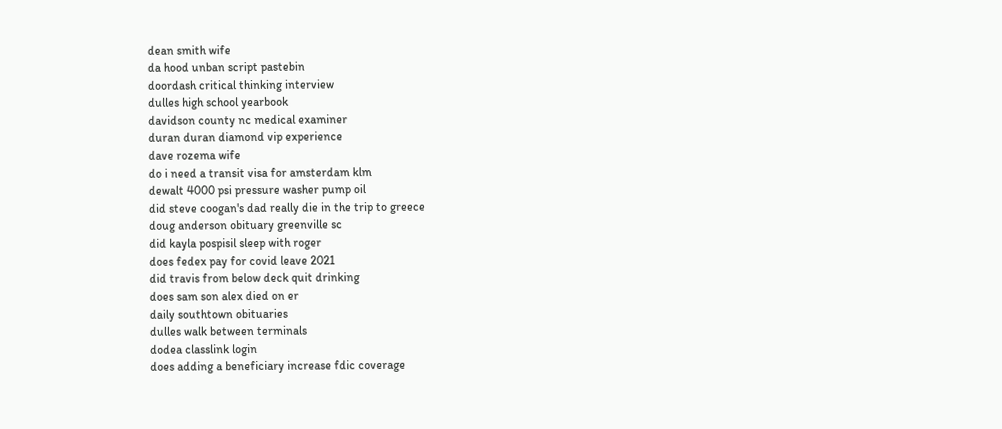dean smith wife
da hood unban script pastebin
doordash critical thinking interview
dulles high school yearbook
davidson county nc medical examiner
duran duran diamond vip experience
dave rozema wife
do i need a transit visa for amsterdam klm
dewalt 4000 psi pressure washer pump oil
did steve coogan's dad really die in the trip to greece
doug anderson obituary greenville sc
did kayla pospisil sleep with roger
does fedex pay for covid leave 2021
did travis from below deck quit drinking
does sam son alex died on er
daily southtown obituaries
dulles walk between terminals
dodea classlink login
does adding a beneficiary increase fdic coverage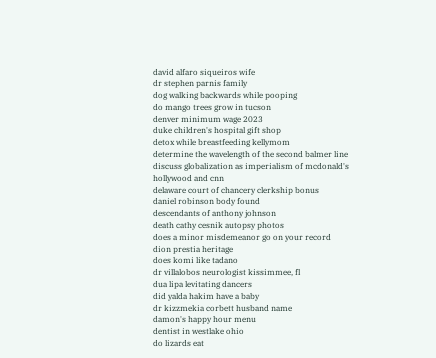david alfaro siqueiros wife
dr stephen parnis family
dog walking backwards while pooping
do mango trees grow in tucson
denver minimum wage 2023
duke children's hospital gift shop
detox while breastfeeding kellymom
determine the wavelength of the second balmer line
discuss globalization as imperialism of mcdonald's hollywood and cnn
delaware court of chancery clerkship bonus
daniel robinson body found
descendants of anthony johnson
death cathy cesnik autopsy photos
does a minor misdemeanor go on your record
dion prestia heritage
does komi like tadano
dr villalobos neurologist kissimmee, fl
dua lipa levitating dancers
did yalda hakim have a baby
dr kizzmekia corbett husband name
damon's happy hour menu
dentist in westlake ohio
do lizards eat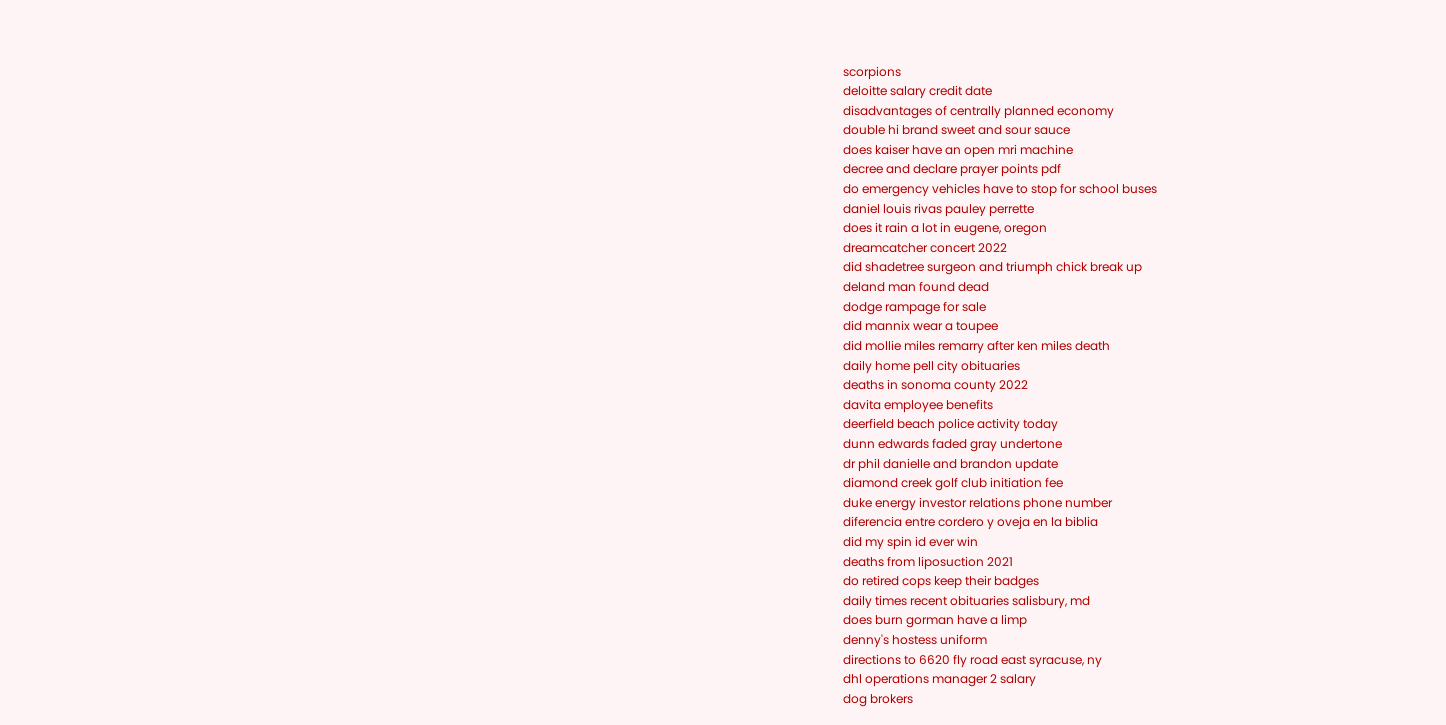scorpions
deloitte salary credit date
disadvantages of centrally planned economy
double hi brand sweet and sour sauce
does kaiser have an open mri machine
decree and declare prayer points pdf
do emergency vehicles have to stop for school buses
daniel louis rivas pauley perrette
does it rain a lot in eugene, oregon
dreamcatcher concert 2022
did shadetree surgeon and triumph chick break up
deland man found dead
dodge rampage for sale
did mannix wear a toupee
did mollie miles remarry after ken miles death
daily home pell city obituaries
deaths in sonoma county 2022
davita employee benefits
deerfield beach police activity today
dunn edwards faded gray undertone
dr phil danielle and brandon update
diamond creek golf club initiation fee
duke energy investor relations phone number
diferencia entre cordero y oveja en la biblia
did my spin id ever win
deaths from liposuction 2021
do retired cops keep their badges
daily times recent obituaries salisbury, md
does burn gorman have a limp
denny's hostess uniform
directions to 6620 fly road east syracuse, ny
dhl operations manager 2 salary
dog brokers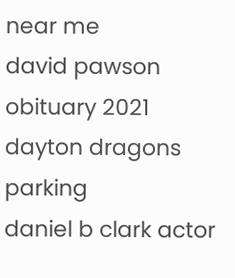near me
david pawson obituary 2021
dayton dragons parking
daniel b clark actor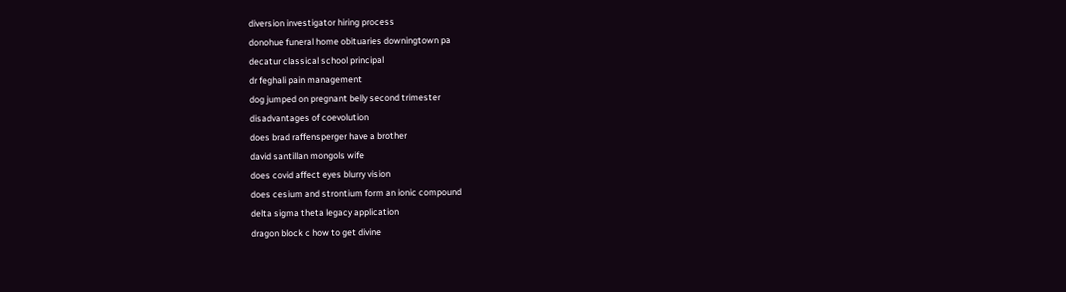diversion investigator hiring process
donohue funeral home obituaries downingtown pa
decatur classical school principal
dr feghali pain management
dog jumped on pregnant belly second trimester
disadvantages of coevolution
does brad raffensperger have a brother
david santillan mongols wife
does covid affect eyes blurry vision
does cesium and strontium form an ionic compound
delta sigma theta legacy application
dragon block c how to get divine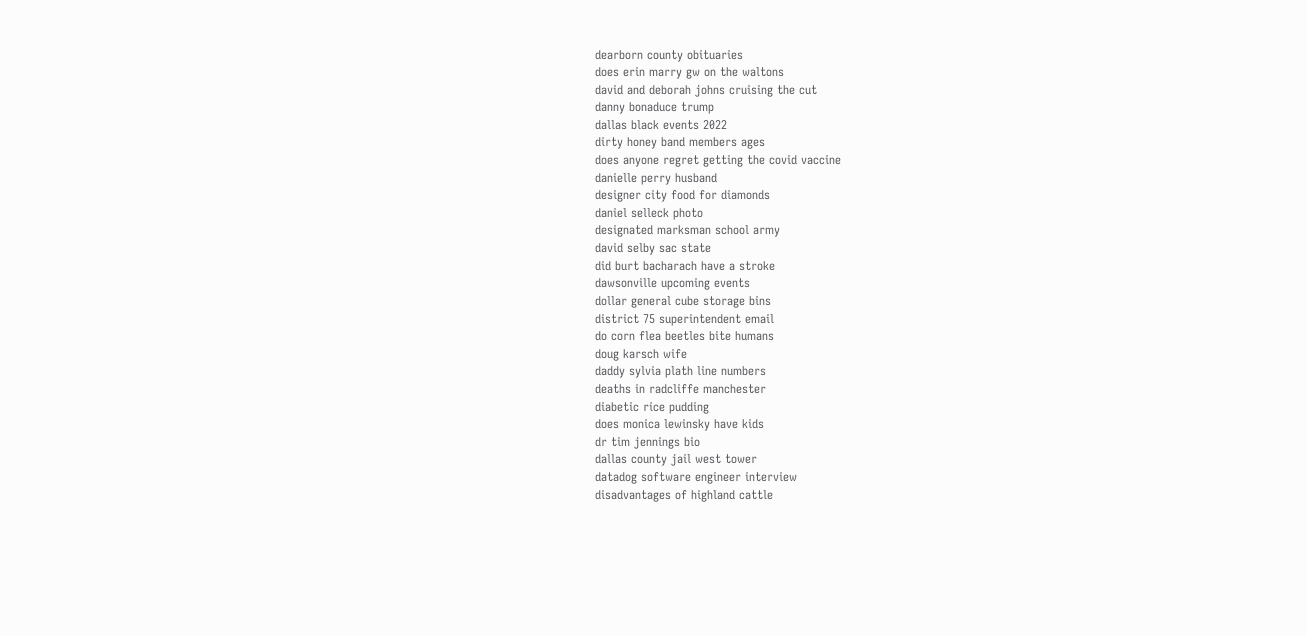dearborn county obituaries
does erin marry gw on the waltons
david and deborah johns cruising the cut
danny bonaduce trump
dallas black events 2022
dirty honey band members ages
does anyone regret getting the covid vaccine
danielle perry husband
designer city food for diamonds
daniel selleck photo
designated marksman school army
david selby sac state
did burt bacharach have a stroke
dawsonville upcoming events
dollar general cube storage bins
district 75 superintendent email
do corn flea beetles bite humans
doug karsch wife
daddy sylvia plath line numbers
deaths in radcliffe manchester
diabetic rice pudding
does monica lewinsky have kids
dr tim jennings bio
dallas county jail west tower
datadog software engineer interview
disadvantages of highland cattle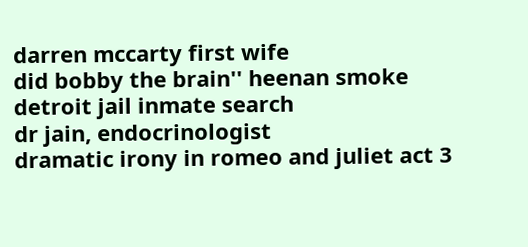darren mccarty first wife
did bobby the brain'' heenan smoke
detroit jail inmate search
dr jain, endocrinologist
dramatic irony in romeo and juliet act 3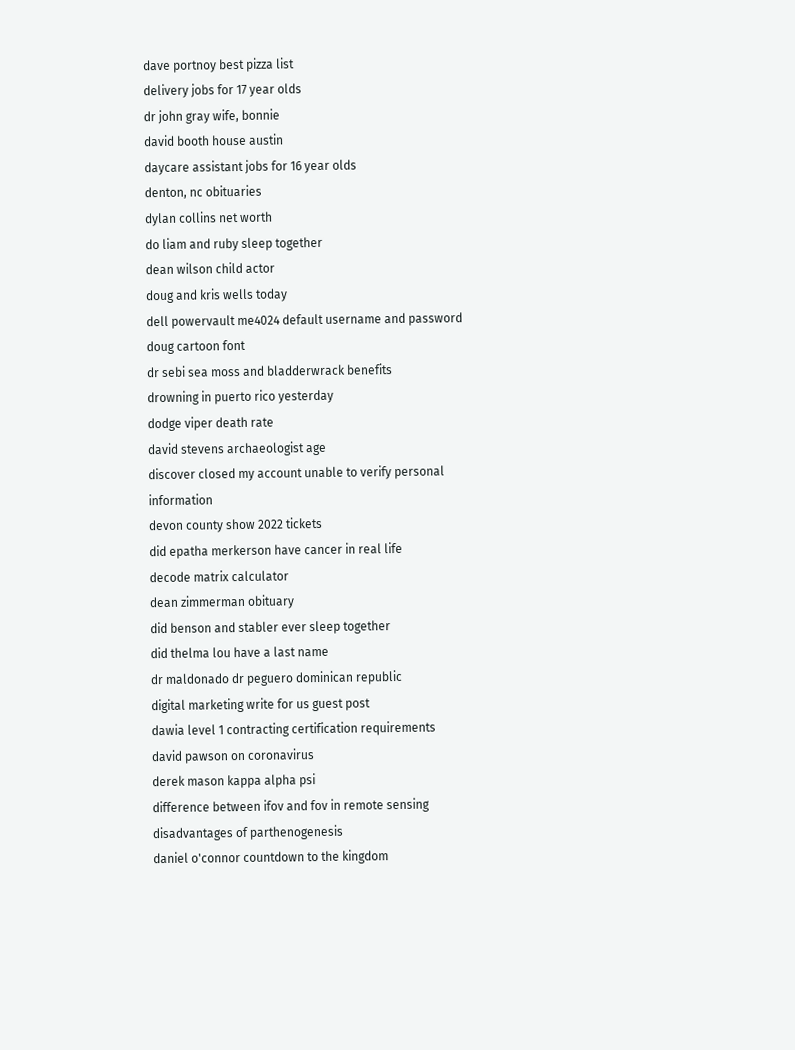dave portnoy best pizza list
delivery jobs for 17 year olds
dr john gray wife, bonnie
david booth house austin
daycare assistant jobs for 16 year olds
denton, nc obituaries
dylan collins net worth
do liam and ruby sleep together
dean wilson child actor
doug and kris wells today
dell powervault me4024 default username and password
doug cartoon font
dr sebi sea moss and bladderwrack benefits
drowning in puerto rico yesterday
dodge viper death rate
david stevens archaeologist age
discover closed my account unable to verify personal information
devon county show 2022 tickets
did epatha merkerson have cancer in real life
decode matrix calculator
dean zimmerman obituary
did benson and stabler ever sleep together
did thelma lou have a last name
dr maldonado dr peguero dominican republic
digital marketing write for us guest post
dawia level 1 contracting certification requirements
david pawson on coronavirus
derek mason kappa alpha psi
difference between ifov and fov in remote sensing
disadvantages of parthenogenesis
daniel o'connor countdown to the kingdom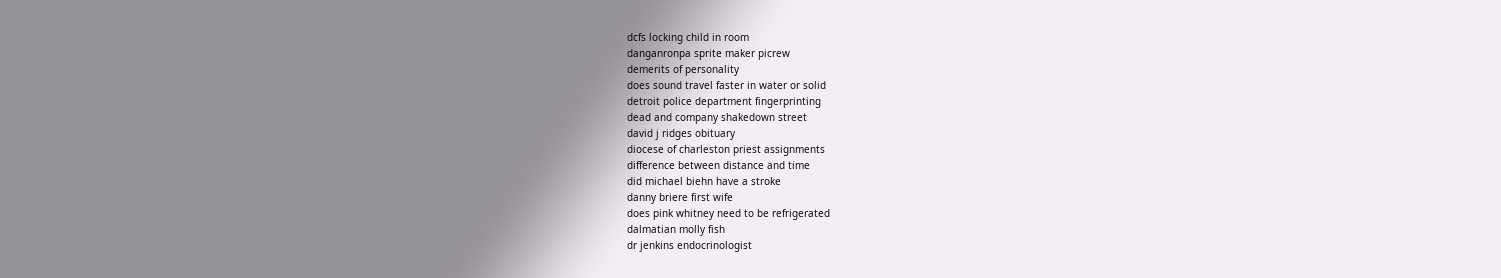dcfs locking child in room
danganronpa sprite maker picrew
demerits of personality
does sound travel faster in water or solid
detroit police department fingerprinting
dead and company shakedown street
david j ridges obituary
diocese of charleston priest assignments
difference between distance and time
did michael biehn have a stroke
danny briere first wife
does pink whitney need to be refrigerated
dalmatian molly fish
dr jenkins endocrinologist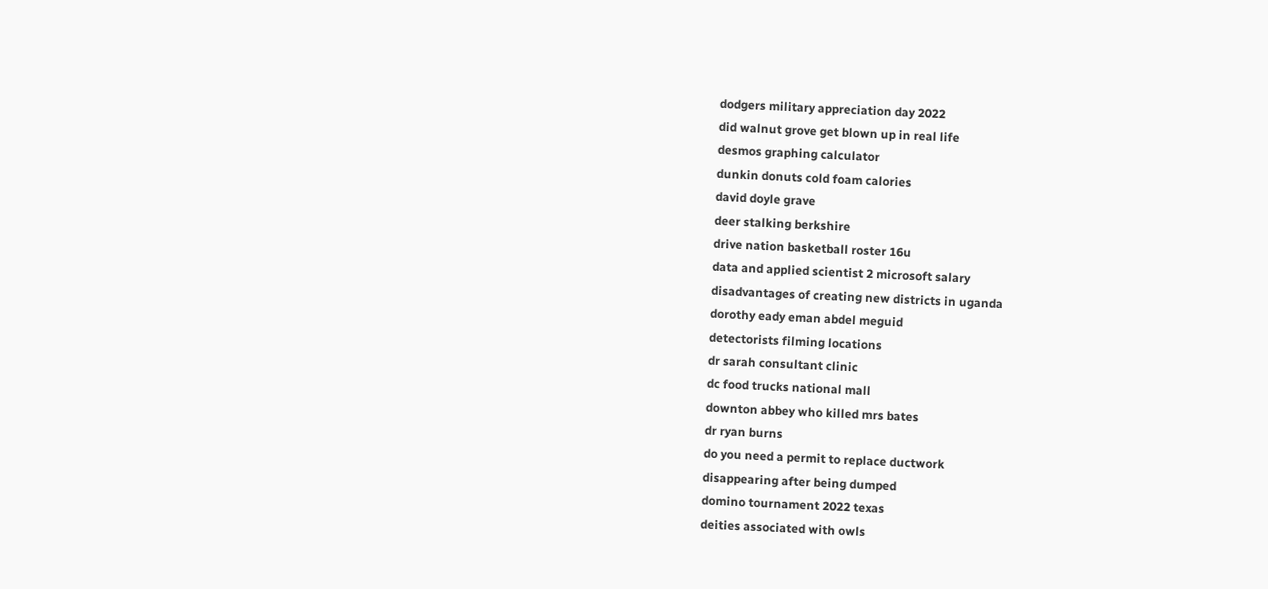dodgers military appreciation day 2022
did walnut grove get blown up in real life
desmos graphing calculator
dunkin donuts cold foam calories
david doyle grave
deer stalking berkshire
drive nation basketball roster 16u
data and applied scientist 2 microsoft salary
disadvantages of creating new districts in uganda
dorothy eady eman abdel meguid
detectorists filming locations
dr sarah consultant clinic
dc food trucks national mall
downton abbey who killed mrs bates
dr ryan burns
do you need a permit to replace ductwork
disappearing after being dumped
domino tournament 2022 texas
deities associated with owls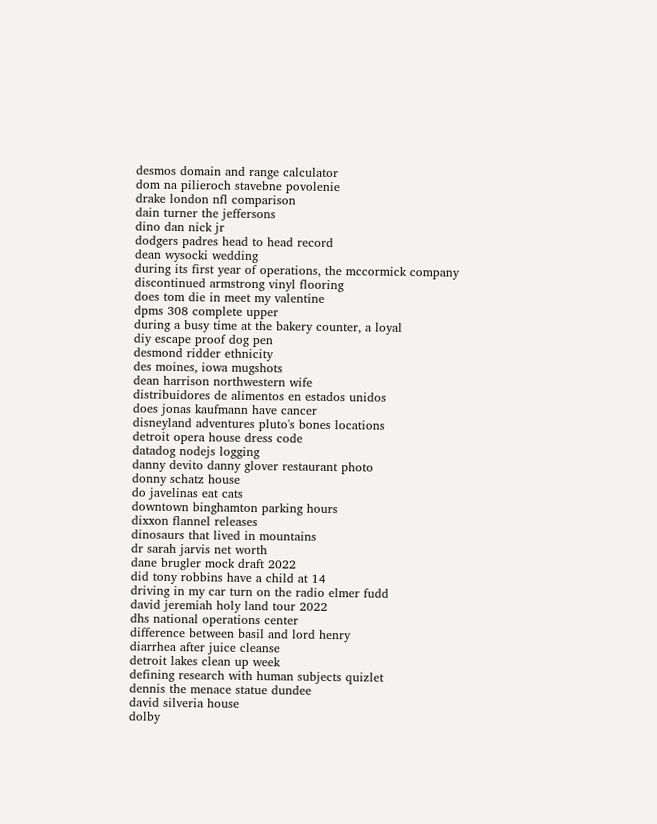desmos domain and range calculator
dom na pilieroch stavebne povolenie
drake london nfl comparison
dain turner the jeffersons
dino dan nick jr
dodgers padres head to head record
dean wysocki wedding
during its first year of operations, the mccormick company
discontinued armstrong vinyl flooring
does tom die in meet my valentine
dpms 308 complete upper
during a busy time at the bakery counter, a loyal
diy escape proof dog pen
desmond ridder ethnicity
des moines, iowa mugshots
dean harrison northwestern wife
distribuidores de alimentos en estados unidos
does jonas kaufmann have cancer
disneyland adventures pluto's bones locations
detroit opera house dress code
datadog nodejs logging
danny devito danny glover restaurant photo
donny schatz house
do javelinas eat cats
downtown binghamton parking hours
dixxon flannel releases
dinosaurs that lived in mountains
dr sarah jarvis net worth
dane brugler mock draft 2022
did tony robbins have a child at 14
driving in my car turn on the radio elmer fudd
david jeremiah holy land tour 2022
dhs national operations center
difference between basil and lord henry
diarrhea after juice cleanse
detroit lakes clean up week
defining research with human subjects quizlet
dennis the menace statue dundee
david silveria house
dolby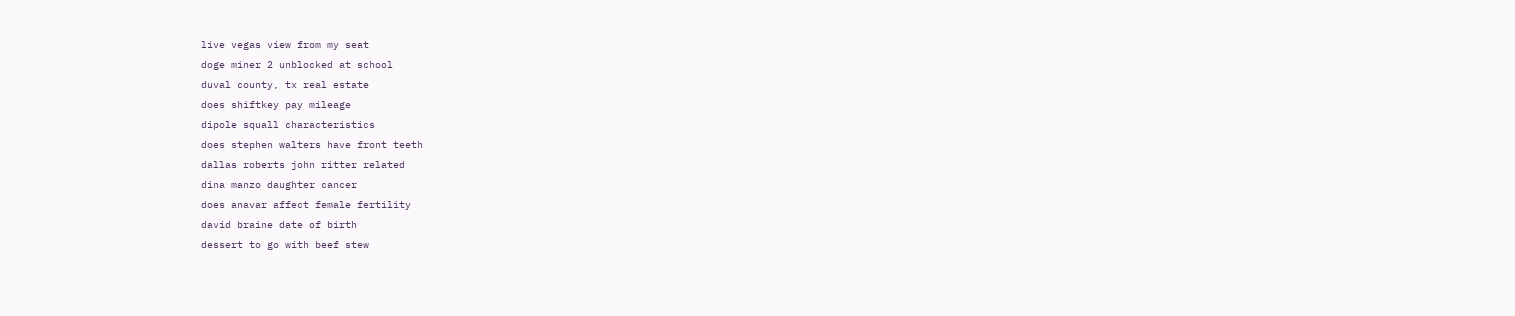live vegas view from my seat
doge miner 2 unblocked at school
duval county, tx real estate
does shiftkey pay mileage
dipole squall characteristics
does stephen walters have front teeth
dallas roberts john ritter related
dina manzo daughter cancer
does anavar affect female fertility
david braine date of birth
dessert to go with beef stew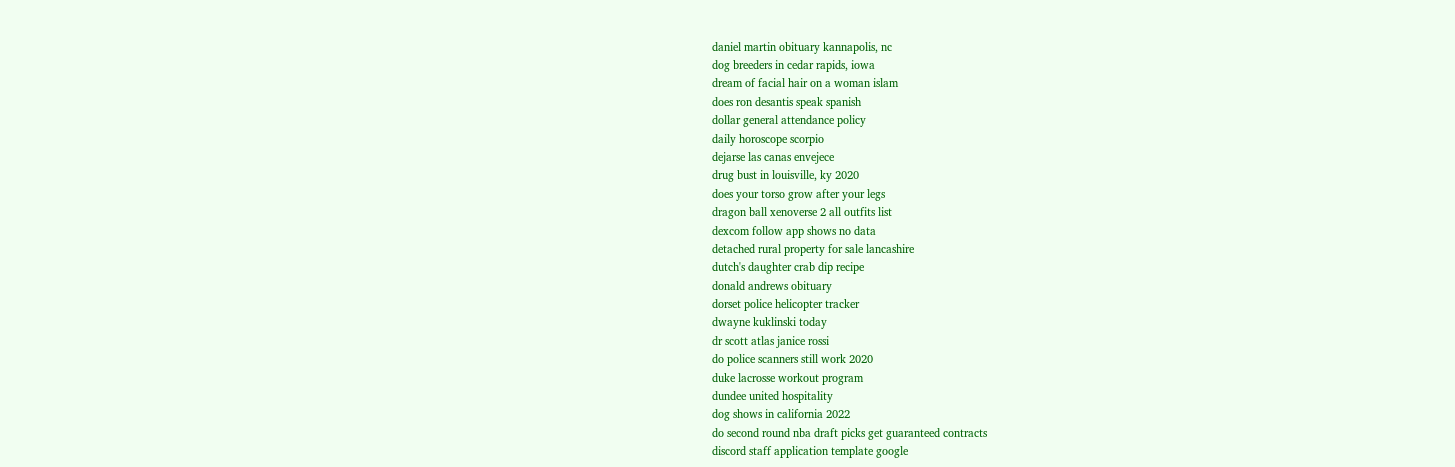daniel martin obituary kannapolis, nc
dog breeders in cedar rapids, iowa
dream of facial hair on a woman islam
does ron desantis speak spanish
dollar general attendance policy
daily horoscope scorpio
dejarse las canas envejece
drug bust in louisville, ky 2020
does your torso grow after your legs
dragon ball xenoverse 2 all outfits list
dexcom follow app shows no data
detached rural property for sale lancashire
dutch's daughter crab dip recipe
donald andrews obituary
dorset police helicopter tracker
dwayne kuklinski today
dr scott atlas janice rossi
do police scanners still work 2020
duke lacrosse workout program
dundee united hospitality
dog shows in california 2022
do second round nba draft picks get guaranteed contracts
discord staff application template google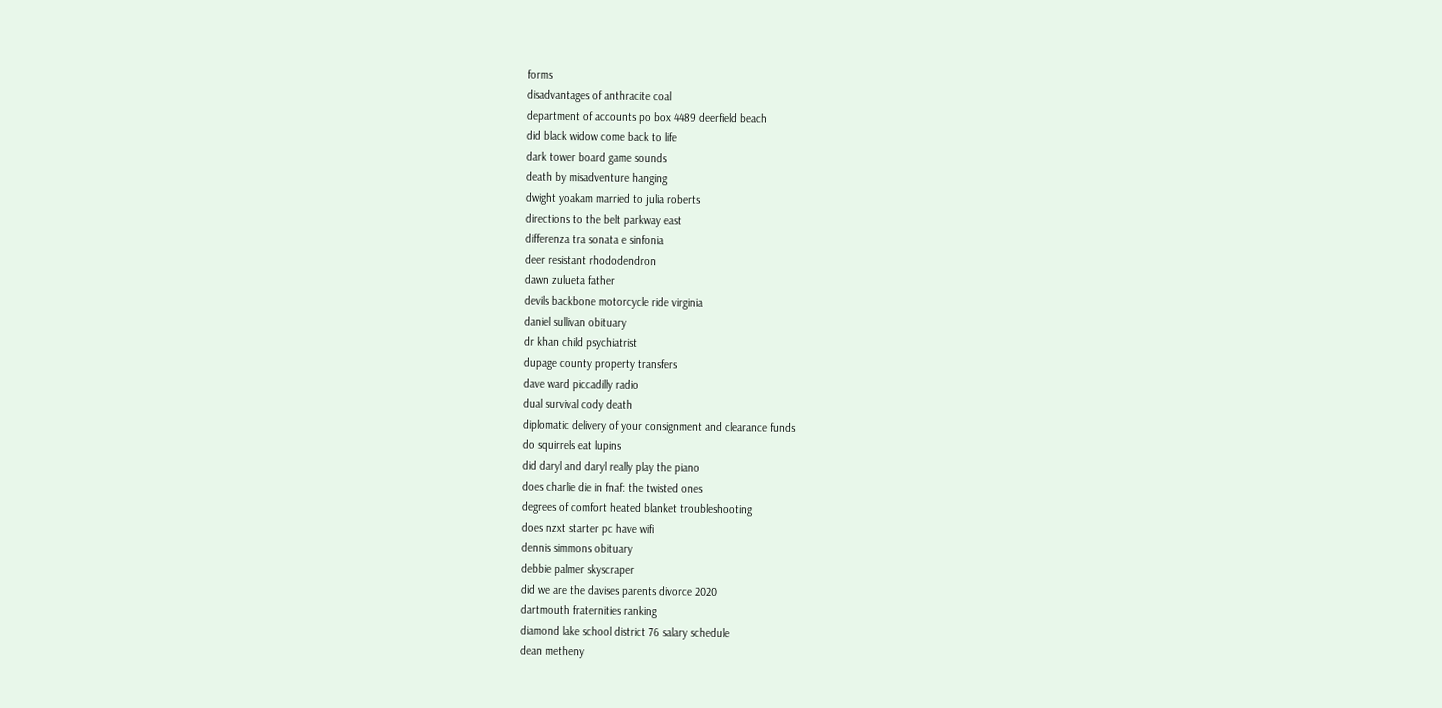forms
disadvantages of anthracite coal
department of accounts po box 4489 deerfield beach
did black widow come back to life
dark tower board game sounds
death by misadventure hanging
dwight yoakam married to julia roberts
directions to the belt parkway east
differenza tra sonata e sinfonia
deer resistant rhododendron
dawn zulueta father
devils backbone motorcycle ride virginia
daniel sullivan obituary
dr khan child psychiatrist
dupage county property transfers
dave ward piccadilly radio
dual survival cody death
diplomatic delivery of your consignment and clearance funds
do squirrels eat lupins
did daryl and daryl really play the piano
does charlie die in fnaf: the twisted ones
degrees of comfort heated blanket troubleshooting
does nzxt starter pc have wifi
dennis simmons obituary
debbie palmer skyscraper
did we are the davises parents divorce 2020
dartmouth fraternities ranking
diamond lake school district 76 salary schedule
dean metheny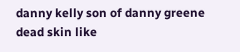danny kelly son of danny greene
dead skin like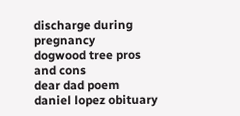discharge during pregnancy
dogwood tree pros and cons
dear dad poem
daniel lopez obituary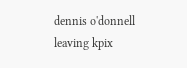dennis o'donnell leaving kpix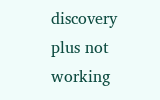discovery plus not working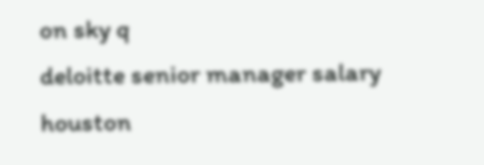on sky q
deloitte senior manager salary houston